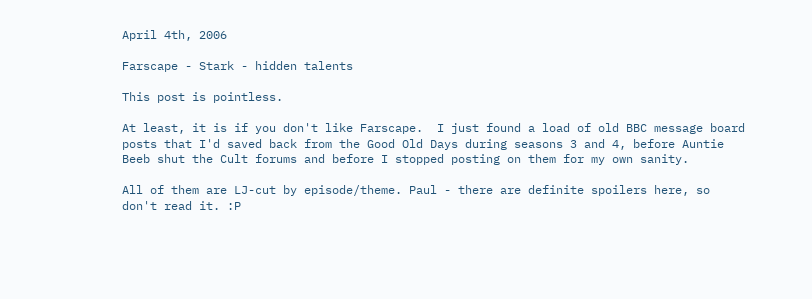April 4th, 2006

Farscape - Stark - hidden talents

This post is pointless.

At least, it is if you don't like Farscape.  I just found a load of old BBC message board posts that I'd saved back from the Good Old Days during seasons 3 and 4, before Auntie Beeb shut the Cult forums and before I stopped posting on them for my own sanity.

All of them are LJ-cut by episode/theme. Paul - there are definite spoilers here, so don't read it. :P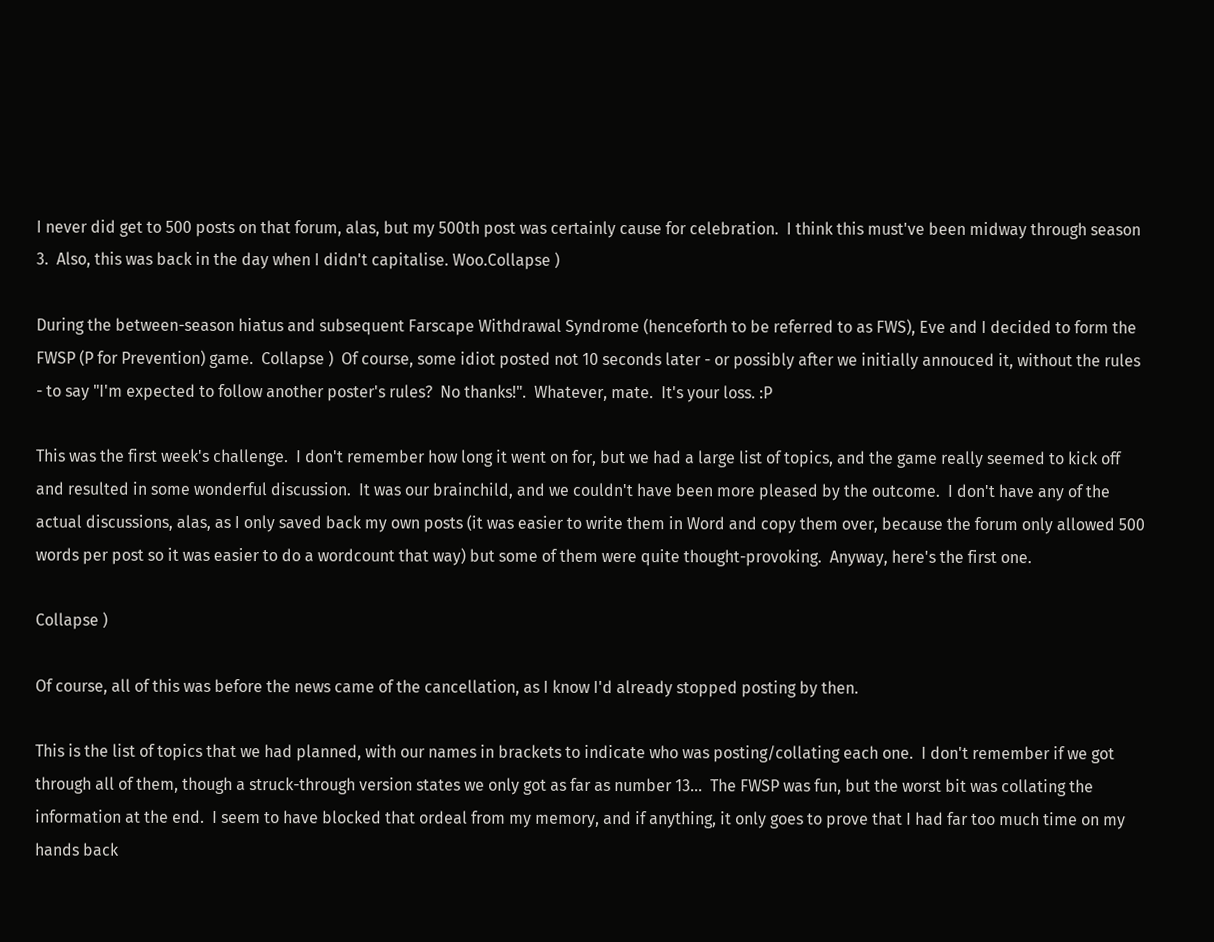I never did get to 500 posts on that forum, alas, but my 500th post was certainly cause for celebration.  I think this must've been midway through season 3.  Also, this was back in the day when I didn't capitalise. Woo.Collapse )

During the between-season hiatus and subsequent Farscape Withdrawal Syndrome (henceforth to be referred to as FWS), Eve and I decided to form the FWSP (P for Prevention) game.  Collapse )  Of course, some idiot posted not 10 seconds later - or possibly after we initially annouced it, without the rules - to say "I'm expected to follow another poster's rules?  No thanks!".  Whatever, mate.  It's your loss. :P

This was the first week's challenge.  I don't remember how long it went on for, but we had a large list of topics, and the game really seemed to kick off and resulted in some wonderful discussion.  It was our brainchild, and we couldn't have been more pleased by the outcome.  I don't have any of the actual discussions, alas, as I only saved back my own posts (it was easier to write them in Word and copy them over, because the forum only allowed 500 words per post so it was easier to do a wordcount that way) but some of them were quite thought-provoking.  Anyway, here's the first one.

Collapse )

Of course, all of this was before the news came of the cancellation, as I know I'd already stopped posting by then.

This is the list of topics that we had planned, with our names in brackets to indicate who was posting/collating each one.  I don't remember if we got through all of them, though a struck-through version states we only got as far as number 13...  The FWSP was fun, but the worst bit was collating the information at the end.  I seem to have blocked that ordeal from my memory, and if anything, it only goes to prove that I had far too much time on my hands back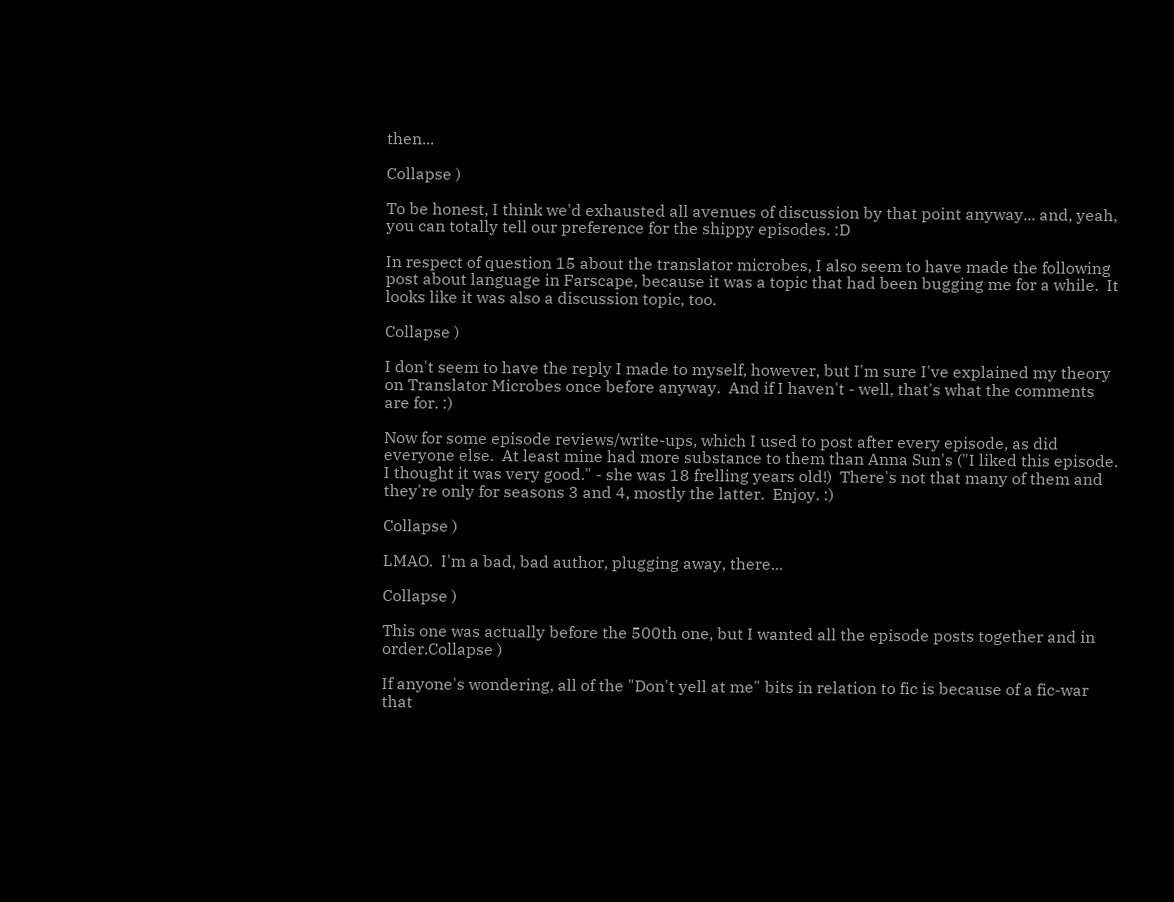then...

Collapse )

To be honest, I think we'd exhausted all avenues of discussion by that point anyway... and, yeah, you can totally tell our preference for the shippy episodes. :D

In respect of question 15 about the translator microbes, I also seem to have made the following post about language in Farscape, because it was a topic that had been bugging me for a while.  It looks like it was also a discussion topic, too.

Collapse )

I don't seem to have the reply I made to myself, however, but I'm sure I've explained my theory on Translator Microbes once before anyway.  And if I haven't - well, that's what the comments are for. :)

Now for some episode reviews/write-ups, which I used to post after every episode, as did everyone else.  At least mine had more substance to them than Anna Sun's ("I liked this episode.  I thought it was very good." - she was 18 frelling years old!)  There's not that many of them and they're only for seasons 3 and 4, mostly the latter.  Enjoy. :)

Collapse )

LMAO.  I'm a bad, bad author, plugging away, there...

Collapse )

This one was actually before the 500th one, but I wanted all the episode posts together and in order.Collapse )

If anyone's wondering, all of the "Don't yell at me" bits in relation to fic is because of a fic-war that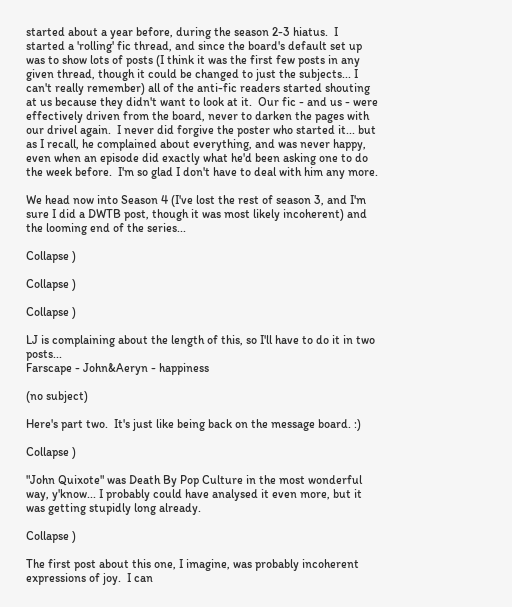started about a year before, during the season 2-3 hiatus.  I started a 'rolling' fic thread, and since the board's default set up was to show lots of posts (I think it was the first few posts in any given thread, though it could be changed to just the subjects... I can't really remember) all of the anti-fic readers started shouting at us because they didn't want to look at it.  Our fic - and us - were effectively driven from the board, never to darken the pages with our drivel again.  I never did forgive the poster who started it... but as I recall, he complained about everything, and was never happy, even when an episode did exactly what he'd been asking one to do the week before.  I'm so glad I don't have to deal with him any more.

We head now into Season 4 (I've lost the rest of season 3, and I'm sure I did a DWTB post, though it was most likely incoherent) and the looming end of the series...

Collapse )

Collapse )

Collapse )

LJ is complaining about the length of this, so I'll have to do it in two posts...
Farscape - John&Aeryn - happiness

(no subject)

Here's part two.  It's just like being back on the message board. :)

Collapse )

"John Quixote" was Death By Pop Culture in the most wonderful way, y'know... I probably could have analysed it even more, but it was getting stupidly long already.

Collapse )

The first post about this one, I imagine, was probably incoherent expressions of joy.  I can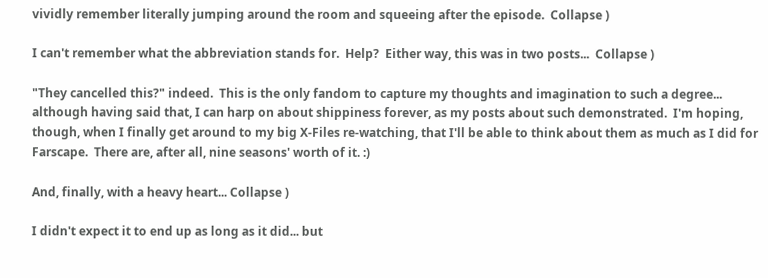vividly remember literally jumping around the room and squeeing after the episode.  Collapse )

I can't remember what the abbreviation stands for.  Help?  Either way, this was in two posts...  Collapse )

"They cancelled this?" indeed.  This is the only fandom to capture my thoughts and imagination to such a degree... although having said that, I can harp on about shippiness forever, as my posts about such demonstrated.  I'm hoping, though, when I finally get around to my big X-Files re-watching, that I'll be able to think about them as much as I did for Farscape.  There are, after all, nine seasons' worth of it. :)

And, finally, with a heavy heart... Collapse )

I didn't expect it to end up as long as it did... but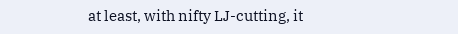at least, with nifty LJ-cutting, it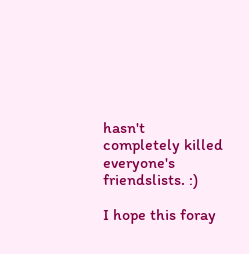hasn't completely killed everyone's friendslists. :)

I hope this foray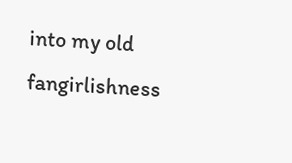into my old fangirlishness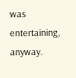was entertaining, anyway.